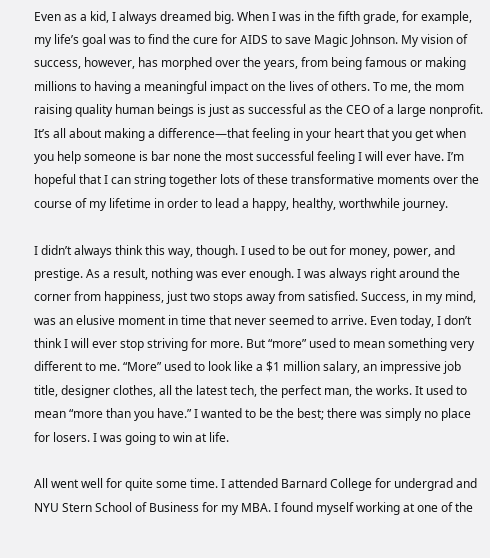Even as a kid, I always dreamed big. When I was in the fifth grade, for example, my life’s goal was to find the cure for AIDS to save Magic Johnson. My vision of success, however, has morphed over the years, from being famous or making millions to having a meaningful impact on the lives of others. To me, the mom raising quality human beings is just as successful as the CEO of a large nonprofit. It’s all about making a difference—that feeling in your heart that you get when you help someone is bar none the most successful feeling I will ever have. I’m hopeful that I can string together lots of these transformative moments over the course of my lifetime in order to lead a happy, healthy, worthwhile journey.

I didn’t always think this way, though. I used to be out for money, power, and prestige. As a result, nothing was ever enough. I was always right around the corner from happiness, just two stops away from satisfied. Success, in my mind, was an elusive moment in time that never seemed to arrive. Even today, I don’t think I will ever stop striving for more. But “more” used to mean something very different to me. “More” used to look like a $1 million salary, an impressive job title, designer clothes, all the latest tech, the perfect man, the works. It used to mean “more than you have.” I wanted to be the best; there was simply no place for losers. I was going to win at life.

All went well for quite some time. I attended Barnard College for undergrad and NYU Stern School of Business for my MBA. I found myself working at one of the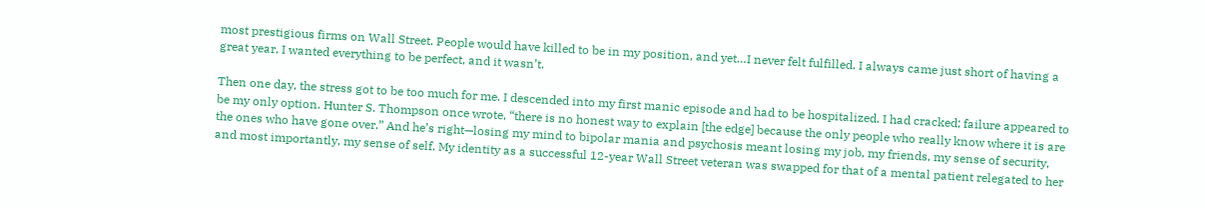most prestigious firms on Wall Street. People would have killed to be in my position, and yet…I never felt fulfilled. I always came just short of having a great year. I wanted everything to be perfect, and it wasn’t.

Then one day, the stress got to be too much for me. I descended into my first manic episode and had to be hospitalized. I had cracked; failure appeared to be my only option. Hunter S. Thompson once wrote, “there is no honest way to explain [the edge] because the only people who really know where it is are the ones who have gone over.” And he’s right—losing my mind to bipolar mania and psychosis meant losing my job, my friends, my sense of security, and most importantly, my sense of self. My identity as a successful 12-year Wall Street veteran was swapped for that of a mental patient relegated to her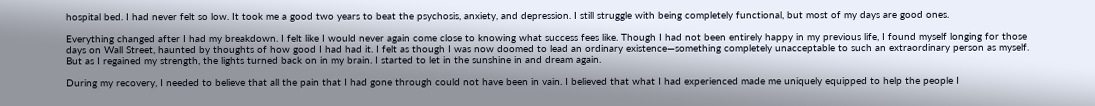hospital bed. I had never felt so low. It took me a good two years to beat the psychosis, anxiety, and depression. I still struggle with being completely functional, but most of my days are good ones.

Everything changed after I had my breakdown. I felt like I would never again come close to knowing what success fees like. Though I had not been entirely happy in my previous life, I found myself longing for those days on Wall Street, haunted by thoughts of how good I had had it. I felt as though I was now doomed to lead an ordinary existence—something completely unacceptable to such an extraordinary person as myself. But as I regained my strength, the lights turned back on in my brain. I started to let in the sunshine in and dream again.

During my recovery, I needed to believe that all the pain that I had gone through could not have been in vain. I believed that what I had experienced made me uniquely equipped to help the people I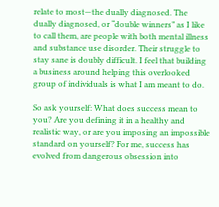relate to most—the dually diagnosed. The dually diagnosed, or “double winners” as I like to call them, are people with both mental illness and substance use disorder. Their struggle to stay sane is doubly difficult. I feel that building a business around helping this overlooked group of individuals is what I am meant to do.

So ask yourself: What does success mean to you? Are you defining it in a healthy and realistic way, or are you imposing an impossible standard on yourself? For me, success has evolved from dangerous obsession into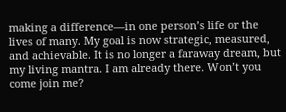making a difference—in one person’s life or the lives of many. My goal is now strategic, measured, and achievable. It is no longer a faraway dream, but my living mantra. I am already there. Won’t you come join me?